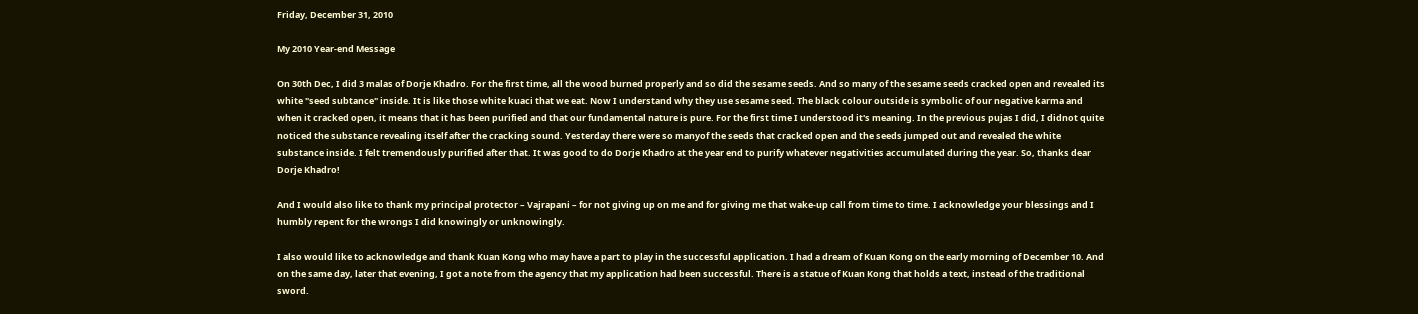Friday, December 31, 2010

My 2010 Year-end Message

On 30th Dec, I did 3 malas of Dorje Khadro. For the first time, all the wood burned properly and so did the sesame seeds. And so many of the sesame seeds cracked open and revealed its white "seed subtance" inside. It is like those white kuaci that we eat. Now I understand why they use sesame seed. The black colour outside is symbolic of our negative karma and when it cracked open, it means that it has been purified and that our fundamental nature is pure. For the first time I understood it's meaning. In the previous pujas I did, I didnot quite noticed the substance revealing itself after the cracking sound. Yesterday there were so manyof the seeds that cracked open and the seeds jumped out and revealed the white substance inside. I felt tremendously purified after that. It was good to do Dorje Khadro at the year end to purify whatever negativities accumulated during the year. So, thanks dear Dorje Khadro!

And I would also like to thank my principal protector – Vajrapani – for not giving up on me and for giving me that wake-up call from time to time. I acknowledge your blessings and I humbly repent for the wrongs I did knowingly or unknowingly.

I also would like to acknowledge and thank Kuan Kong who may have a part to play in the successful application. I had a dream of Kuan Kong on the early morning of December 10. And on the same day, later that evening, I got a note from the agency that my application had been successful. There is a statue of Kuan Kong that holds a text, instead of the traditional sword.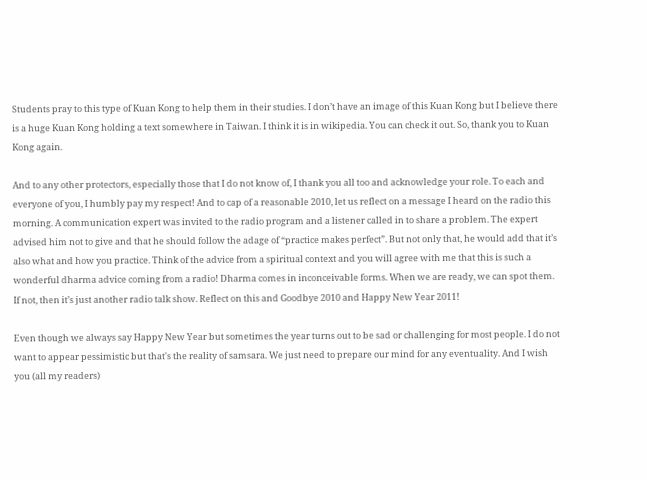Students pray to this type of Kuan Kong to help them in their studies. I don’t have an image of this Kuan Kong but I believe there is a huge Kuan Kong holding a text somewhere in Taiwan. I think it is in wikipedia. You can check it out. So, thank you to Kuan Kong again.

And to any other protectors, especially those that I do not know of, I thank you all too and acknowledge your role. To each and everyone of you, I humbly pay my respect! And to cap of a reasonable 2010, let us reflect on a message I heard on the radio this morning. A communication expert was invited to the radio program and a listener called in to share a problem. The expert advised him not to give and that he should follow the adage of “practice makes perfect”. But not only that, he would add that it’s also what and how you practice. Think of the advice from a spiritual context and you will agree with me that this is such a wonderful dharma advice coming from a radio! Dharma comes in inconceivable forms. When we are ready, we can spot them. If not, then it’s just another radio talk show. Reflect on this and Goodbye 2010 and Happy New Year 2011!

Even though we always say Happy New Year but sometimes the year turns out to be sad or challenging for most people. I do not want to appear pessimistic but that's the reality of samsara. We just need to prepare our mind for any eventuality. And I wish you (all my readers)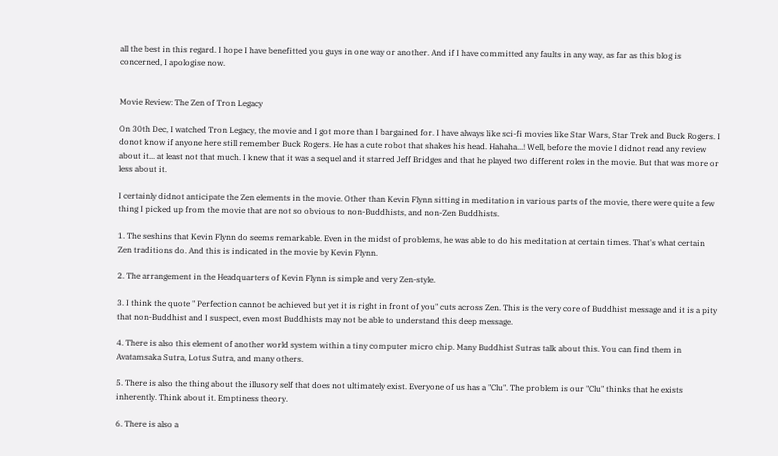all the best in this regard. I hope I have benefitted you guys in one way or another. And if I have committed any faults in any way, as far as this blog is concerned, I apologise now.


Movie Review: The Zen of Tron Legacy

On 30th Dec, I watched Tron Legacy, the movie and I got more than I bargained for. I have always like sci-fi movies like Star Wars, Star Trek and Buck Rogers. I donot know if anyone here still remember Buck Rogers. He has a cute robot that shakes his head. Hahaha...! Well, before the movie I didnot read any review about it... at least not that much. I knew that it was a sequel and it starred Jeff Bridges and that he played two different roles in the movie. But that was more or less about it.

I certainly didnot anticipate the Zen elements in the movie. Other than Kevin Flynn sitting in meditation in various parts of the movie, there were quite a few thing I picked up from the movie that are not so obvious to non-Buddhists, and non-Zen Buddhists.

1. The seshins that Kevin Flynn do seems remarkable. Even in the midst of problems, he was able to do his meditation at certain times. That's what certain Zen traditions do. And this is indicated in the movie by Kevin Flynn.

2. The arrangement in the Headquarters of Kevin Flynn is simple and very Zen-style.

3. I think the quote " Perfection cannot be achieved but yet it is right in front of you" cuts across Zen. This is the very core of Buddhist message and it is a pity that non-Buddhist and I suspect, even most Buddhists may not be able to understand this deep message.

4. There is also this element of another world system within a tiny computer micro chip. Many Buddhist Sutras talk about this. You can find them in Avatamsaka Sutra, Lotus Sutra, and many others.

5. There is also the thing about the illusory self that does not ultimately exist. Everyone of us has a "Clu". The problem is our "Clu" thinks that he exists inherently. Think about it. Emptiness theory.

6. There is also a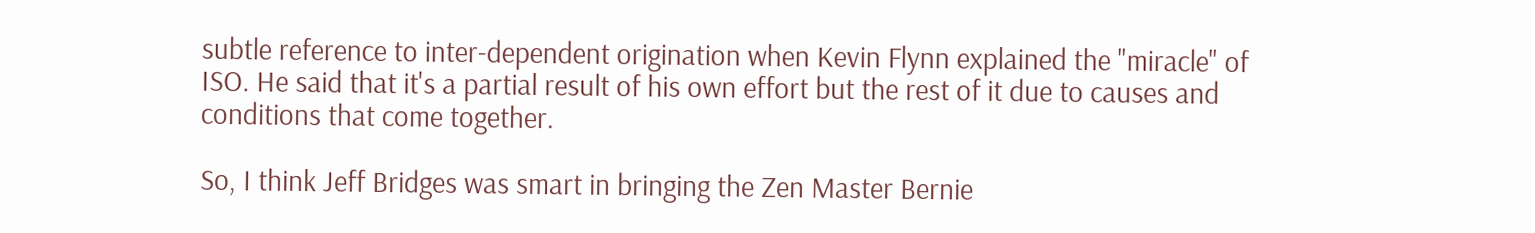subtle reference to inter-dependent origination when Kevin Flynn explained the "miracle" of ISO. He said that it's a partial result of his own effort but the rest of it due to causes and conditions that come together.

So, I think Jeff Bridges was smart in bringing the Zen Master Bernie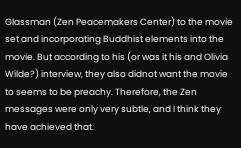Glassman (Zen Peacemakers Center) to the movie set and incorporating Buddhist elements into the movie. But according to his (or was it his and Olivia Wilde?) interview, they also didnot want the movie to seems to be preachy. Therefore, the Zen messages were only very subtle, and I think they have achieved that.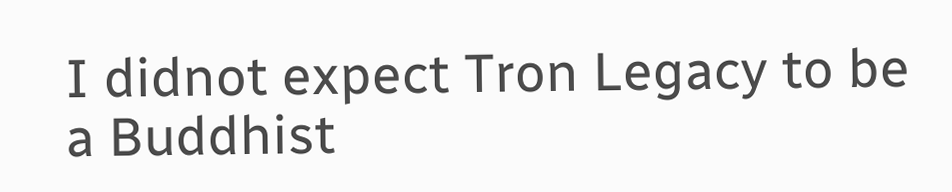I didnot expect Tron Legacy to be a Buddhist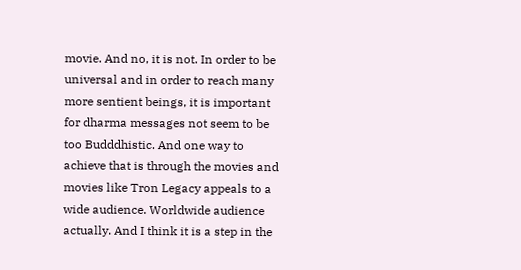movie. And no, it is not. In order to be universal and in order to reach many more sentient beings, it is important for dharma messages not seem to be too Budddhistic. And one way to achieve that is through the movies and movies like Tron Legacy appeals to a wide audience. Worldwide audience actually. And I think it is a step in the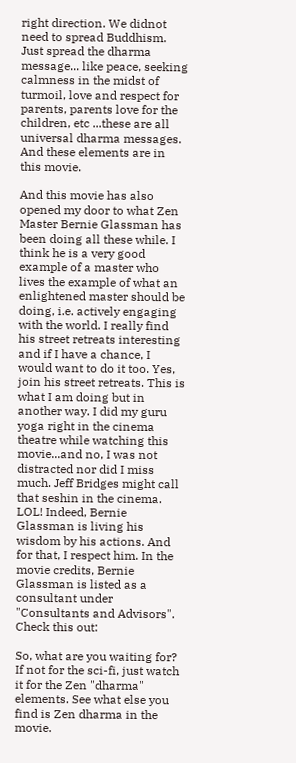right direction. We didnot need to spread Buddhism. Just spread the dharma message... like peace, seeking calmness in the midst of turmoil, love and respect for parents, parents love for the children, etc ...these are all universal dharma messages. And these elements are in this movie.

And this movie has also opened my door to what Zen Master Bernie Glassman has been doing all these while. I think he is a very good example of a master who lives the example of what an enlightened master should be doing, i.e. actively engaging with the world. I really find his street retreats interesting and if I have a chance, I would want to do it too. Yes, join his street retreats. This is what I am doing but in another way. I did my guru yoga right in the cinema theatre while watching this movie...and no, I was not distracted nor did I miss much. Jeff Bridges might call that seshin in the cinema. LOL! Indeed, Bernie Glassman is living his wisdom by his actions. And for that, I respect him. In the movie credits, Bernie Glassman is listed as a consultant under "Consultants and Advisors". Check this out:

So, what are you waiting for? If not for the sci-fi, just watch it for the Zen "dharma" elements. See what else you find is Zen dharma in the movie.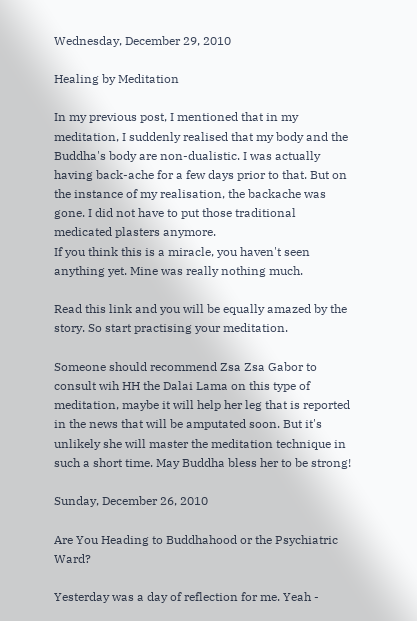Wednesday, December 29, 2010

Healing by Meditation

In my previous post, I mentioned that in my meditation, I suddenly realised that my body and the Buddha's body are non-dualistic. I was actually having back-ache for a few days prior to that. But on the instance of my realisation, the backache was gone. I did not have to put those traditional medicated plasters anymore.
If you think this is a miracle, you haven't seen anything yet. Mine was really nothing much.

Read this link and you will be equally amazed by the story. So start practising your meditation.

Someone should recommend Zsa Zsa Gabor to consult wih HH the Dalai Lama on this type of meditation, maybe it will help her leg that is reported in the news that will be amputated soon. But it's unlikely she will master the meditation technique in such a short time. May Buddha bless her to be strong!

Sunday, December 26, 2010

Are You Heading to Buddhahood or the Psychiatric Ward?

Yesterday was a day of reflection for me. Yeah -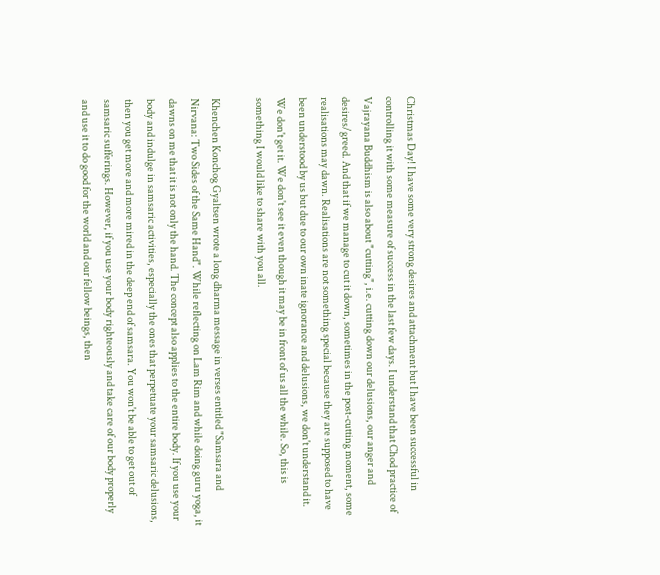Christmas Day! I have some very strong desires and attachment but I have been successful in controlling it with some measure of success in the last few days. I understand that Chod practice of Vajrayana Buddhism is also about "cutting", i.e. cutting down our delusions, our anger and desires/greed. And that if we manage to cut it down, sometimes in the post-cutting moment, some realisations may dawn. Realisations are not something special because they are supposed to have been understood by us but due to our own inate ignorance and delusions, we don't understand it. We don't get it. We don't see it even though it may be in front of us all the while. So, this is something I would like to share with you all.

Khenchen Konchog Gyaltsen wrote a long dharma message in verses entitled "Samsara and Nirvana: Two Sides of the Same Hand". While reflecting on Lam Rim and while doing guru yoga, it dawns on me that it is not only the hand. The concept also applies to the entire body. If you use your body and indulge in samsaric activities, especially the ones that perpetuate your samsaric delusions, then you get more and more mired in the deep end of samsara. You won't be able to get out of samsaric sufferings. However, if you use your body righteously and take care of our body properly and use it to do good for the world and our fellow beings, then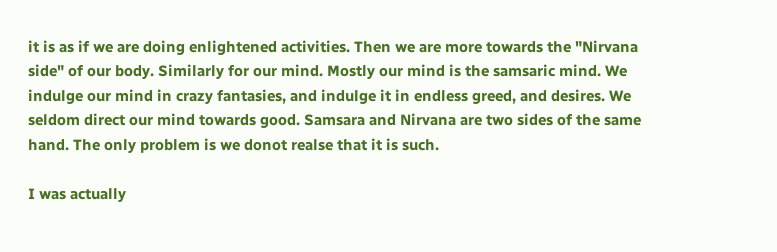it is as if we are doing enlightened activities. Then we are more towards the "Nirvana side" of our body. Similarly for our mind. Mostly our mind is the samsaric mind. We indulge our mind in crazy fantasies, and indulge it in endless greed, and desires. We seldom direct our mind towards good. Samsara and Nirvana are two sides of the same hand. The only problem is we donot realse that it is such.

I was actually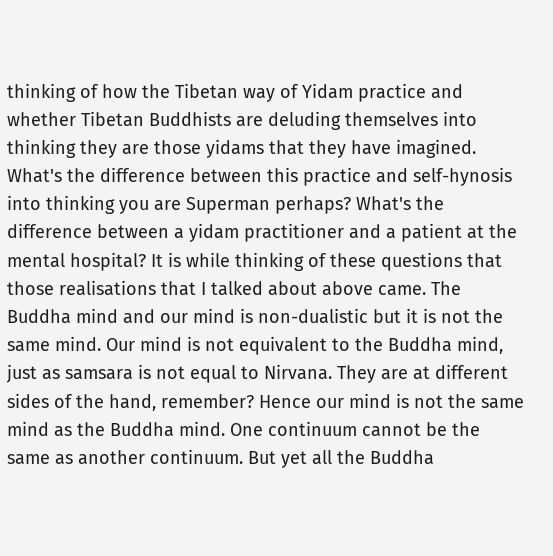thinking of how the Tibetan way of Yidam practice and whether Tibetan Buddhists are deluding themselves into thinking they are those yidams that they have imagined. What's the difference between this practice and self-hynosis into thinking you are Superman perhaps? What's the difference between a yidam practitioner and a patient at the mental hospital? It is while thinking of these questions that those realisations that I talked about above came. The Buddha mind and our mind is non-dualistic but it is not the same mind. Our mind is not equivalent to the Buddha mind, just as samsara is not equal to Nirvana. They are at different sides of the hand, remember? Hence our mind is not the same mind as the Buddha mind. One continuum cannot be the same as another continuum. But yet all the Buddha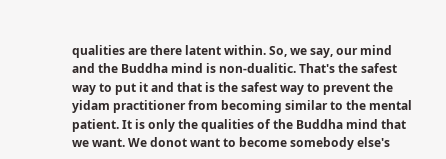qualities are there latent within. So, we say, our mind and the Buddha mind is non-dualitic. That's the safest way to put it and that is the safest way to prevent the yidam practitioner from becoming similar to the mental patient. It is only the qualities of the Buddha mind that we want. We donot want to become somebody else's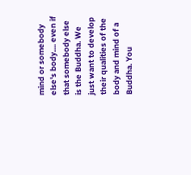mind or somebody else's body.... even if that somebody else is the Buddha. We just want to develop their qualities of the body and mind of a Buddha. You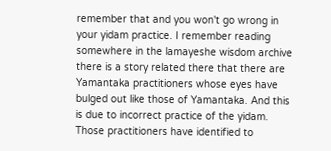remember that and you won't go wrong in your yidam practice. I remember reading somewhere in the lamayeshe wisdom archive there is a story related there that there are Yamantaka practitioners whose eyes have bulged out like those of Yamantaka. And this is due to incorrect practice of the yidam. Those practitioners have identified to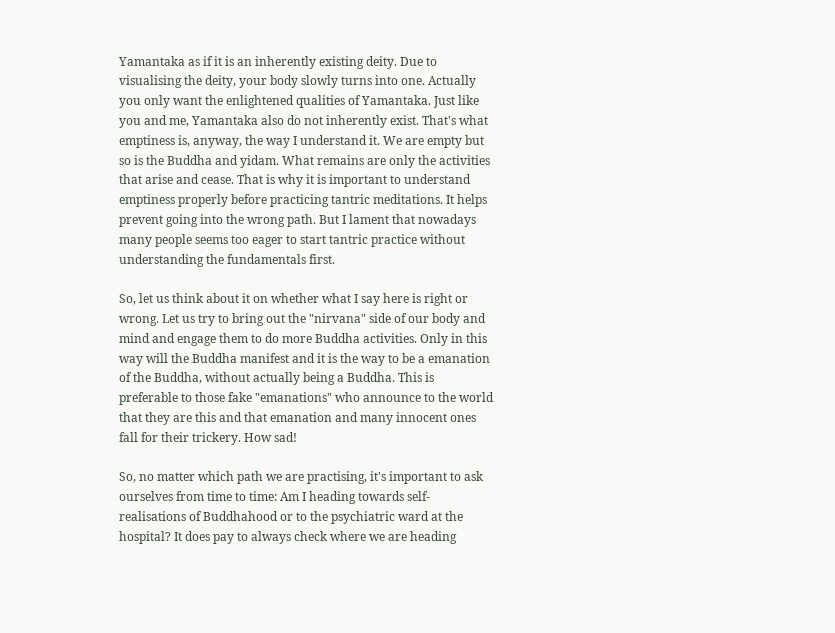Yamantaka as if it is an inherently existing deity. Due to visualising the deity, your body slowly turns into one. Actually you only want the enlightened qualities of Yamantaka. Just like you and me, Yamantaka also do not inherently exist. That's what emptiness is, anyway, the way I understand it. We are empty but so is the Buddha and yidam. What remains are only the activities that arise and cease. That is why it is important to understand emptiness properly before practicing tantric meditations. It helps prevent going into the wrong path. But I lament that nowadays many people seems too eager to start tantric practice without understanding the fundamentals first.

So, let us think about it on whether what I say here is right or wrong. Let us try to bring out the "nirvana" side of our body and mind and engage them to do more Buddha activities. Only in this way will the Buddha manifest and it is the way to be a emanation of the Buddha, without actually being a Buddha. This is preferable to those fake "emanations" who announce to the world that they are this and that emanation and many innocent ones fall for their trickery. How sad!

So, no matter which path we are practising, it's important to ask ourselves from time to time: Am I heading towards self-realisations of Buddhahood or to the psychiatric ward at the hospital? It does pay to always check where we are heading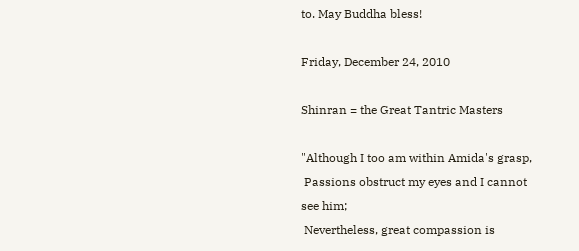to. May Buddha bless!

Friday, December 24, 2010

Shinran = the Great Tantric Masters

"Although I too am within Amida's grasp,
 Passions obstruct my eyes and I cannot see him;
 Nevertheless, great compassion is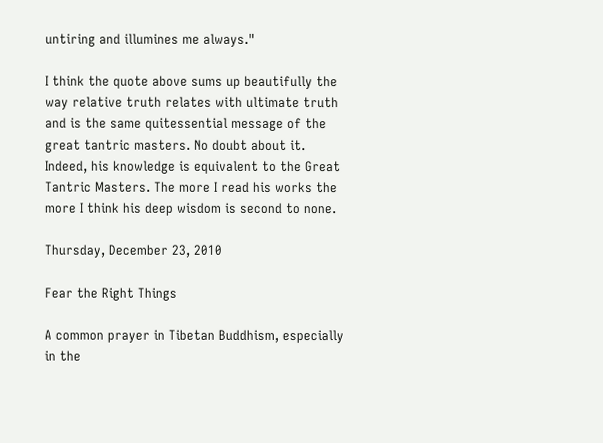untiring and illumines me always."

I think the quote above sums up beautifully the way relative truth relates with ultimate truth and is the same quitessential message of the great tantric masters. No doubt about it. Indeed, his knowledge is equivalent to the Great Tantric Masters. The more I read his works the more I think his deep wisdom is second to none.

Thursday, December 23, 2010

Fear the Right Things

A common prayer in Tibetan Buddhism, especially in the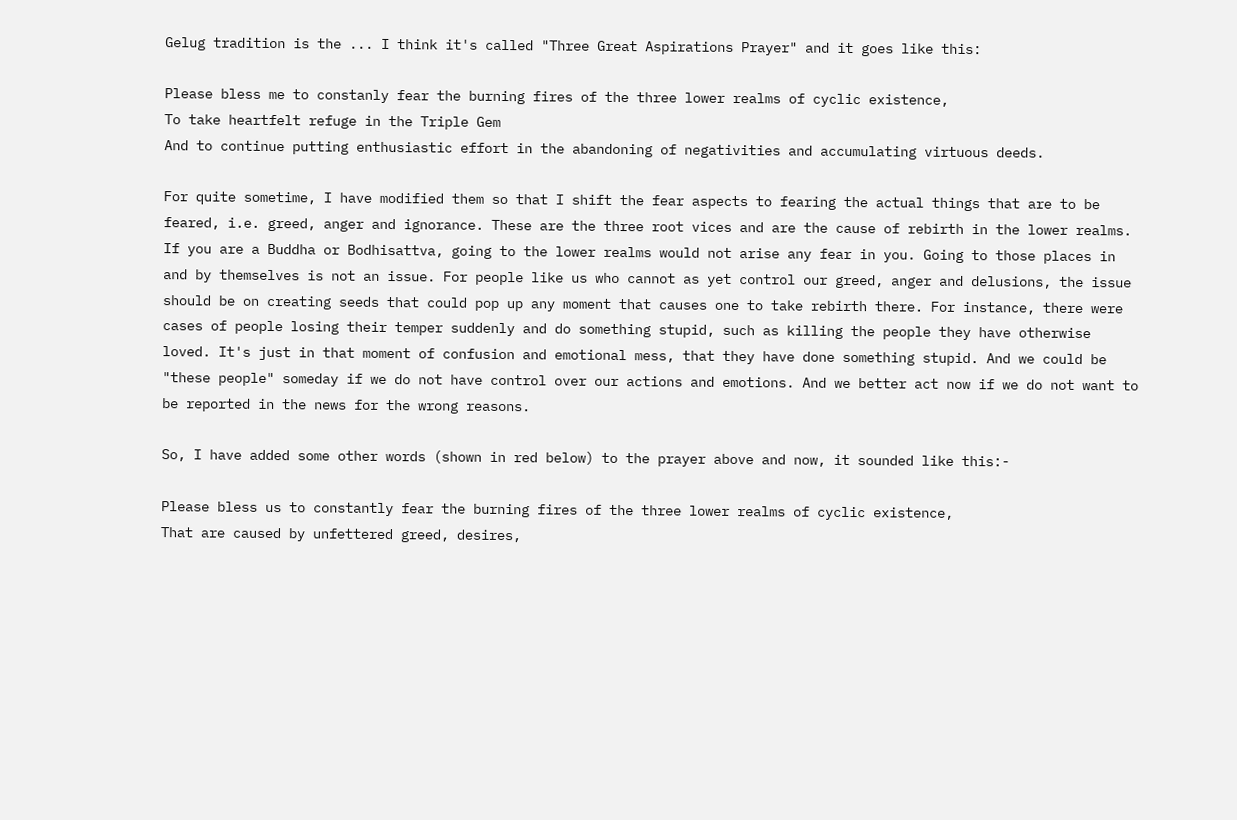Gelug tradition is the ... I think it's called "Three Great Aspirations Prayer" and it goes like this:

Please bless me to constanly fear the burning fires of the three lower realms of cyclic existence,
To take heartfelt refuge in the Triple Gem
And to continue putting enthusiastic effort in the abandoning of negativities and accumulating virtuous deeds.

For quite sometime, I have modified them so that I shift the fear aspects to fearing the actual things that are to be feared, i.e. greed, anger and ignorance. These are the three root vices and are the cause of rebirth in the lower realms. If you are a Buddha or Bodhisattva, going to the lower realms would not arise any fear in you. Going to those places in and by themselves is not an issue. For people like us who cannot as yet control our greed, anger and delusions, the issue should be on creating seeds that could pop up any moment that causes one to take rebirth there. For instance, there were cases of people losing their temper suddenly and do something stupid, such as killing the people they have otherwise loved. It's just in that moment of confusion and emotional mess, that they have done something stupid. And we could be "these people" someday if we do not have control over our actions and emotions. And we better act now if we do not want to be reported in the news for the wrong reasons.

So, I have added some other words (shown in red below) to the prayer above and now, it sounded like this:-

Please bless us to constantly fear the burning fires of the three lower realms of cyclic existence,
That are caused by unfettered greed, desires,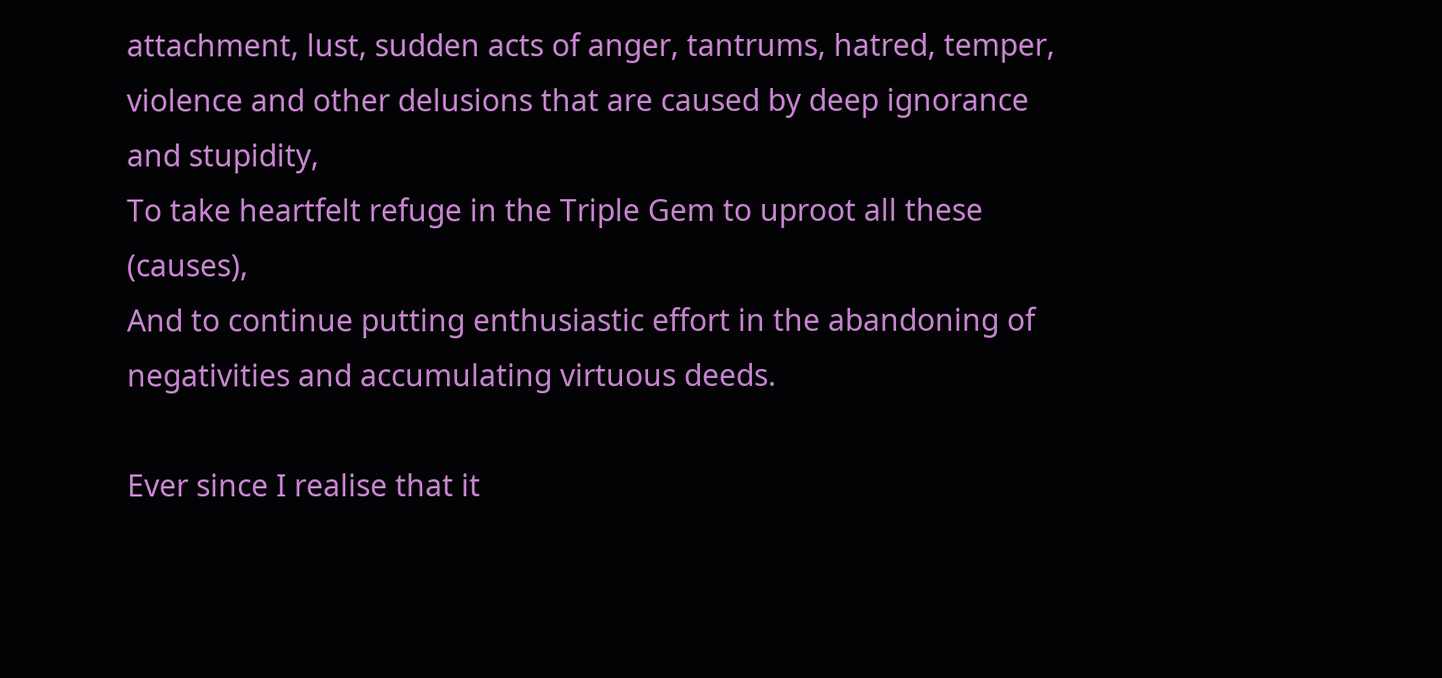attachment, lust, sudden acts of anger, tantrums, hatred, temper, violence and other delusions that are caused by deep ignorance and stupidity,
To take heartfelt refuge in the Triple Gem to uproot all these (causes),
And to continue putting enthusiastic effort in the abandoning of negativities and accumulating virtuous deeds.

Ever since I realise that it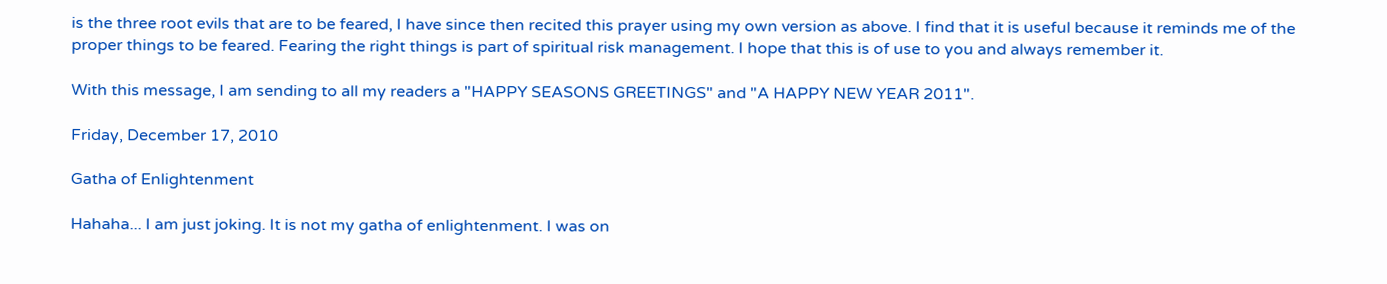is the three root evils that are to be feared, I have since then recited this prayer using my own version as above. I find that it is useful because it reminds me of the proper things to be feared. Fearing the right things is part of spiritual risk management. I hope that this is of use to you and always remember it.

With this message, I am sending to all my readers a "HAPPY SEASONS GREETINGS" and "A HAPPY NEW YEAR 2011".

Friday, December 17, 2010

Gatha of Enlightenment

Hahaha... I am just joking. It is not my gatha of enlightenment. I was on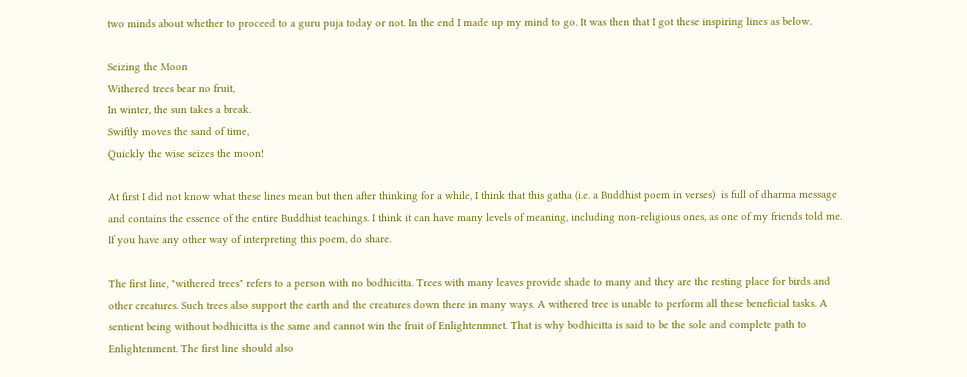two minds about whether to proceed to a guru puja today or not. In the end I made up my mind to go. It was then that I got these inspiring lines as below.

Seizing the Moon
Withered trees bear no fruit,
In winter, the sun takes a break.
Swiftly moves the sand of time,
Quickly the wise seizes the moon!

At first I did not know what these lines mean but then after thinking for a while, I think that this gatha (i.e. a Buddhist poem in verses)  is full of dharma message and contains the essence of the entire Buddhist teachings. I think it can have many levels of meaning, including non-religious ones, as one of my friends told me. If you have any other way of interpreting this poem, do share.

The first line, "withered trees" refers to a person with no bodhicitta. Trees with many leaves provide shade to many and they are the resting place for birds and other creatures. Such trees also support the earth and the creatures down there in many ways. A withered tree is unable to perform all these beneficial tasks. A sentient being without bodhicitta is the same and cannot win the fruit of Enlightenmnet. That is why bodhicitta is said to be the sole and complete path to Enlightenment. The first line should also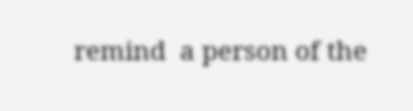remind  a person of the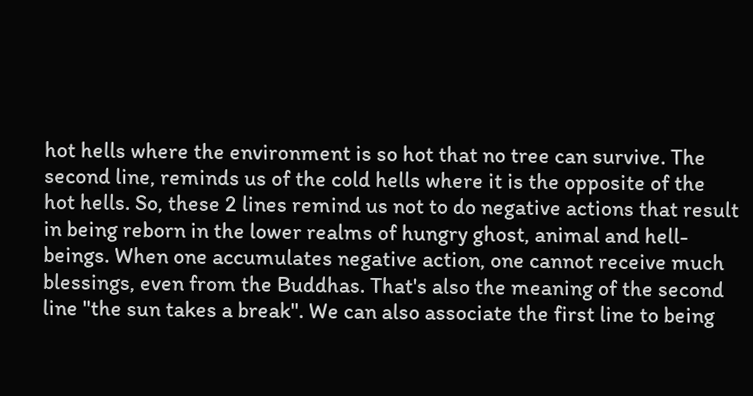hot hells where the environment is so hot that no tree can survive. The second line, reminds us of the cold hells where it is the opposite of the hot hells. So, these 2 lines remind us not to do negative actions that result in being reborn in the lower realms of hungry ghost, animal and hell-beings. When one accumulates negative action, one cannot receive much blessings, even from the Buddhas. That's also the meaning of the second line "the sun takes a break". We can also associate the first line to being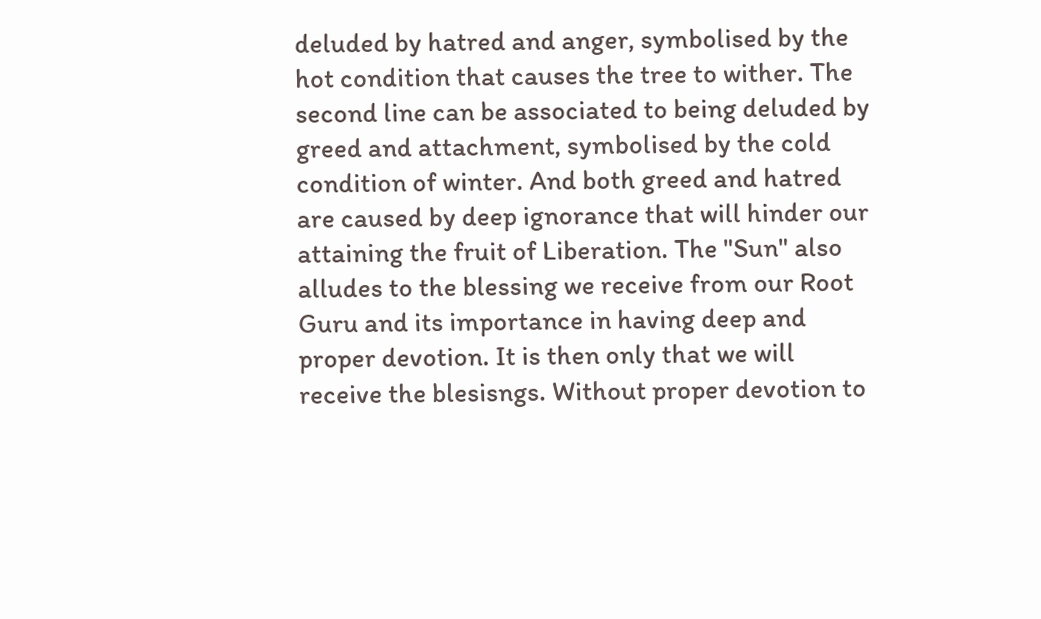deluded by hatred and anger, symbolised by the hot condition that causes the tree to wither. The second line can be associated to being deluded by greed and attachment, symbolised by the cold condition of winter. And both greed and hatred are caused by deep ignorance that will hinder our attaining the fruit of Liberation. The "Sun" also alludes to the blessing we receive from our Root Guru and its importance in having deep and proper devotion. It is then only that we will receive the blesisngs. Without proper devotion to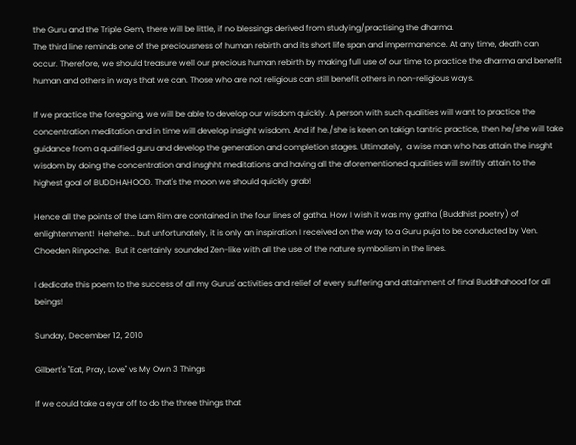the Guru and the Triple Gem, there will be little, if no blessings derived from studying/practising the dharma.
The third line reminds one of the preciousness of human rebirth and its short life span and impermanence. At any time, death can occur. Therefore, we should treasure well our precious human rebirth by making full use of our time to practice the dharma and benefit human and others in ways that we can. Those who are not religious can still benefit others in non-religious ways.

If we practice the foregoing, we will be able to develop our wisdom quickly. A person with such qualities will want to practice the concentration meditation and in time will develop insight wisdom. And if he./she is keen on takign tantric practice, then he/she will take guidance from a qualified guru and develop the generation and completion stages. Ultimately,  a wise man who has attain the insght wisdom by doing the concentration and insghht meditations and having all the aforementioned qualities will swiftly attain to the highest goal of BUDDHAHOOD. That's the moon we should quickly grab!

Hence all the points of the Lam Rim are contained in the four lines of gatha. How I wish it was my gatha (Buddhist poetry) of enlightenment!  Hehehe... but unfortunately, it is only an inspiration I received on the way to a Guru puja to be conducted by Ven. Choeden Rinpoche.  But it certainly sounded Zen-like with all the use of the nature symbolism in the lines.

I dedicate this poem to the success of all my Gurus' activities and relief of every suffering and attainment of final Buddhahood for all beings!

Sunday, December 12, 2010

Gilbert's "Eat, Pray, Love" vs My Own 3 Things

If we could take a eyar off to do the three things that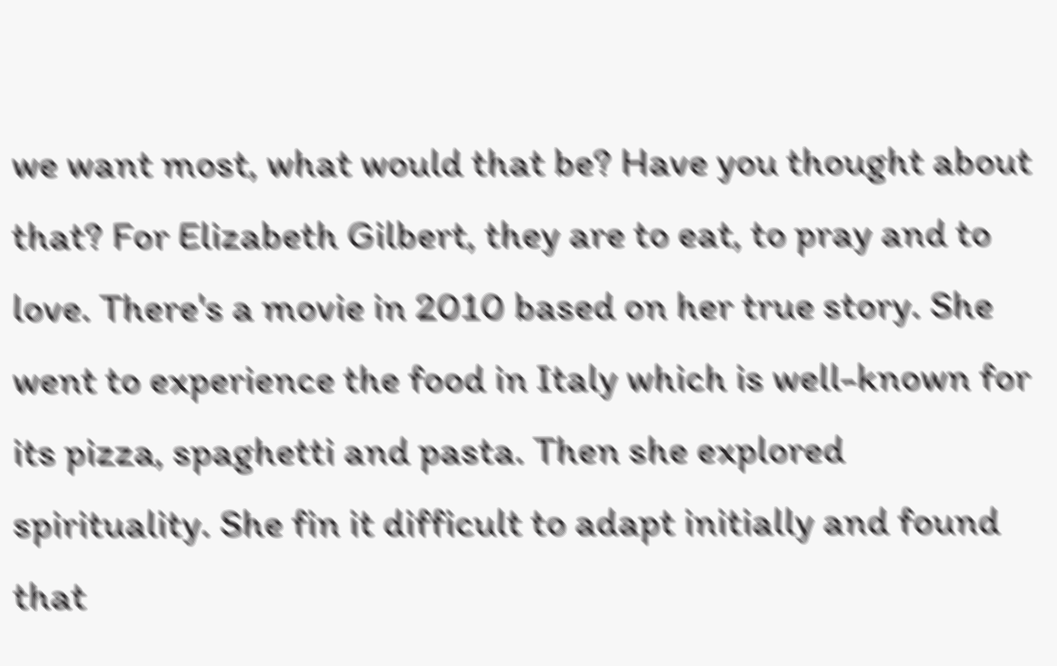we want most, what would that be? Have you thought about that? For Elizabeth Gilbert, they are to eat, to pray and to love. There's a movie in 2010 based on her true story. She went to experience the food in Italy which is well-known for its pizza, spaghetti and pasta. Then she explored spirituality. She fin it difficult to adapt initially and found that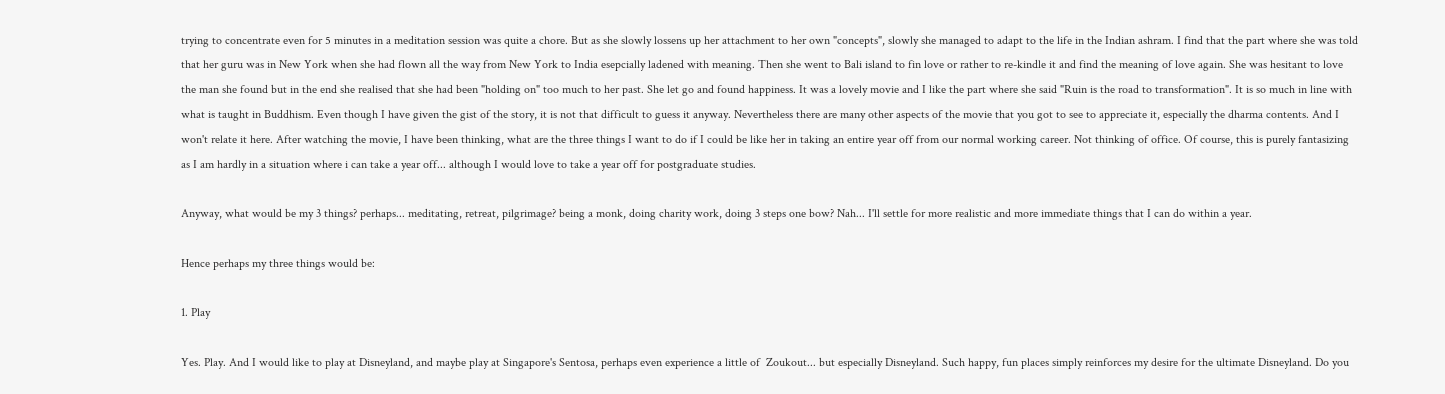trying to concentrate even for 5 minutes in a meditation session was quite a chore. But as she slowly lossens up her attachment to her own "concepts", slowly she managed to adapt to the life in the Indian ashram. I find that the part where she was told that her guru was in New York when she had flown all the way from New York to India esepcially ladened with meaning. Then she went to Bali island to fin love or rather to re-kindle it and find the meaning of love again. She was hesitant to love the man she found but in the end she realised that she had been "holding on" too much to her past. She let go and found happiness. It was a lovely movie and I like the part where she said "Ruin is the road to transformation". It is so much in line with what is taught in Buddhism. Even though I have given the gist of the story, it is not that difficult to guess it anyway. Nevertheless there are many other aspects of the movie that you got to see to appreciate it, especially the dharma contents. And I won't relate it here. After watching the movie, I have been thinking, what are the three things I want to do if I could be like her in taking an entire year off from our normal working career. Not thinking of office. Of course, this is purely fantasizing as I am hardly in a situation where i can take a year off... although I would love to take a year off for postgraduate studies.

Anyway, what would be my 3 things? perhaps... meditating, retreat, pilgrimage? being a monk, doing charity work, doing 3 steps one bow? Nah... I'll settle for more realistic and more immediate things that I can do within a year.

Hence perhaps my three things would be:

1. Play

Yes. Play. And I would like to play at Disneyland, and maybe play at Singapore's Sentosa, perhaps even experience a little of  Zoukout... but especially Disneyland. Such happy, fun places simply reinforces my desire for the ultimate Disneyland. Do you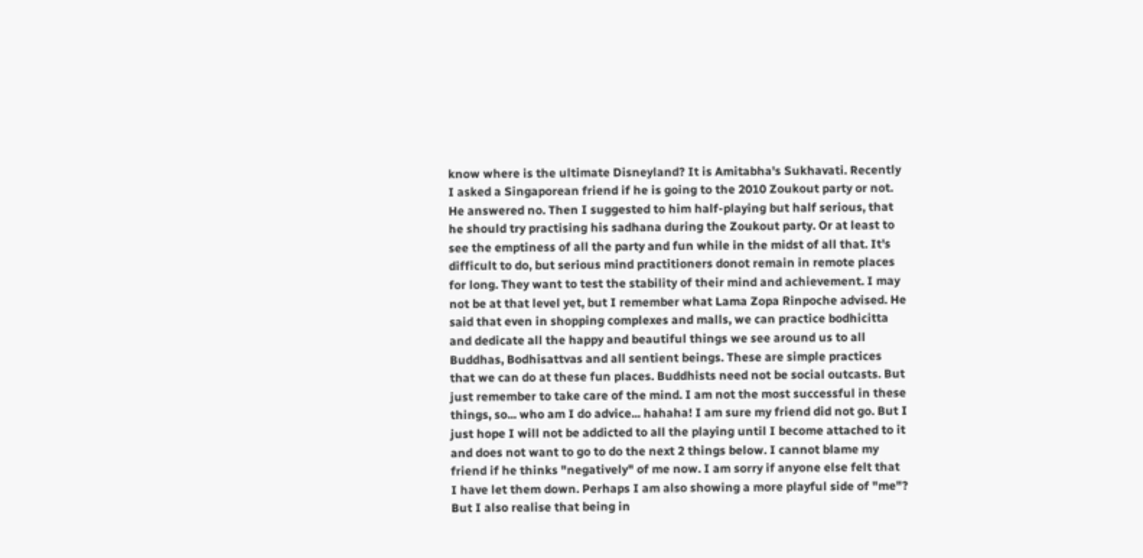know where is the ultimate Disneyland? It is Amitabha's Sukhavati. Recently I asked a Singaporean friend if he is going to the 2010 Zoukout party or not. He answered no. Then I suggested to him half-playing but half serious, that he should try practising his sadhana during the Zoukout party. Or at least to see the emptiness of all the party and fun while in the midst of all that. It's difficult to do, but serious mind practitioners donot remain in remote places for long. They want to test the stability of their mind and achievement. I may not be at that level yet, but I remember what Lama Zopa Rinpoche advised. He said that even in shopping complexes and malls, we can practice bodhicitta and dedicate all the happy and beautiful things we see around us to all Buddhas, Bodhisattvas and all sentient beings. These are simple practices that we can do at these fun places. Buddhists need not be social outcasts. But just remember to take care of the mind. I am not the most successful in these things, so... who am I do advice... hahaha! I am sure my friend did not go. But I just hope I will not be addicted to all the playing until I become attached to it and does not want to go to do the next 2 things below. I cannot blame my friend if he thinks "negatively" of me now. I am sorry if anyone else felt that I have let them down. Perhaps I am also showing a more playful side of "me"? But I also realise that being in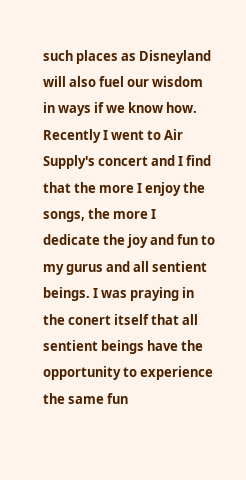such places as Disneyland will also fuel our wisdom in ways if we know how. Recently I went to Air Supply's concert and I find that the more I enjoy the songs, the more I dedicate the joy and fun to my gurus and all sentient beings. I was praying in the conert itself that all sentient beings have the opportunity to experience the same fun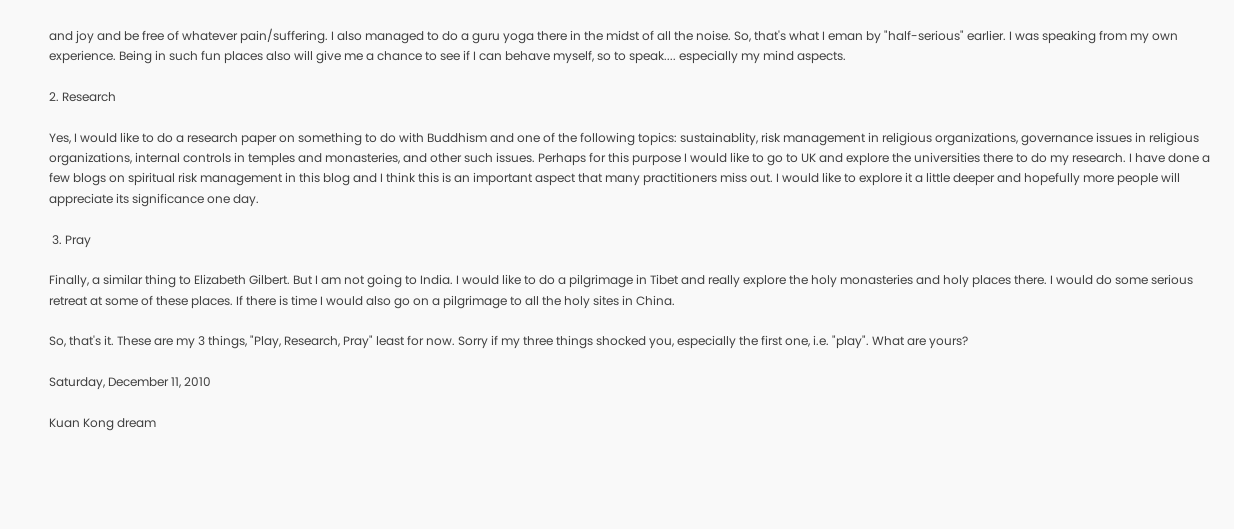and joy and be free of whatever pain/suffering. I also managed to do a guru yoga there in the midst of all the noise. So, that's what I eman by "half-serious" earlier. I was speaking from my own experience. Being in such fun places also will give me a chance to see if I can behave myself, so to speak.... especially my mind aspects.

2. Research

Yes, I would like to do a research paper on something to do with Buddhism and one of the following topics: sustainablity, risk management in religious organizations, governance issues in religious organizations, internal controls in temples and monasteries, and other such issues. Perhaps for this purpose I would like to go to UK and explore the universities there to do my research. I have done a few blogs on spiritual risk management in this blog and I think this is an important aspect that many practitioners miss out. I would like to explore it a little deeper and hopefully more people will appreciate its significance one day.

 3. Pray

Finally, a similar thing to Elizabeth Gilbert. But I am not going to India. I would like to do a pilgrimage in Tibet and really explore the holy monasteries and holy places there. I would do some serious retreat at some of these places. If there is time I would also go on a pilgrimage to all the holy sites in China.

So, that's it. These are my 3 things, "Play, Research, Pray" least for now. Sorry if my three things shocked you, especially the first one, i.e. "play". What are yours?

Saturday, December 11, 2010

Kuan Kong dream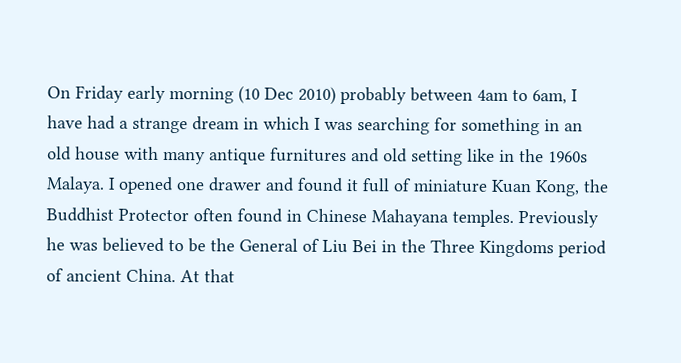On Friday early morning (10 Dec 2010) probably between 4am to 6am, I have had a strange dream in which I was searching for something in an old house with many antique furnitures and old setting like in the 1960s Malaya. I opened one drawer and found it full of miniature Kuan Kong, the Buddhist Protector often found in Chinese Mahayana temples. Previously he was believed to be the General of Liu Bei in the Three Kingdoms period of ancient China. At that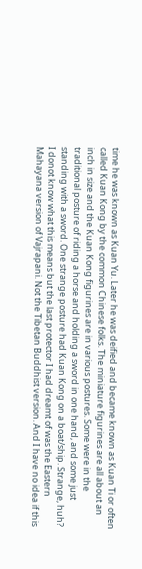time he was known as Kuan Yu. Later he was deified and became known as Kuan Ti or often called Kuan Kong by the common Chinese folks. The miniature figurines are all about an inch in size and the Kuan Kong figurines are in various postures. Some were in the traditional posture of riding a horse and holding a sword in one hand, and some just standing with a sword. One strange posture had Kuan Kong on a boat/ship. Strange, huh?
I donot know what this means but the last protector I had dreamt of was the Eastern Mahayana version of Vajrapani. Not the Tibetan Buddhist version. And I have no idea if this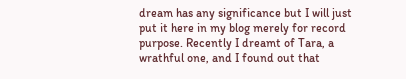dream has any significance but I will just put it here in my blog merely for record purpose. Recently I dreamt of Tara, a wrathful one, and I found out that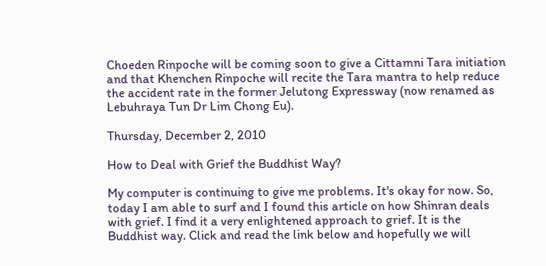Choeden Rinpoche will be coming soon to give a Cittamni Tara initiation and that Khenchen Rinpoche will recite the Tara mantra to help reduce the accident rate in the former Jelutong Expressway (now renamed as Lebuhraya Tun Dr Lim Chong Eu).

Thursday, December 2, 2010

How to Deal with Grief the Buddhist Way?

My computer is continuing to give me problems. It's okay for now. So, today I am able to surf and I found this article on how Shinran deals with grief. I find it a very enlightened approach to grief. It is the Buddhist way. Click and read the link below and hopefully we will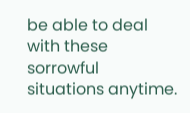be able to deal with these sorrowful situations anytime.